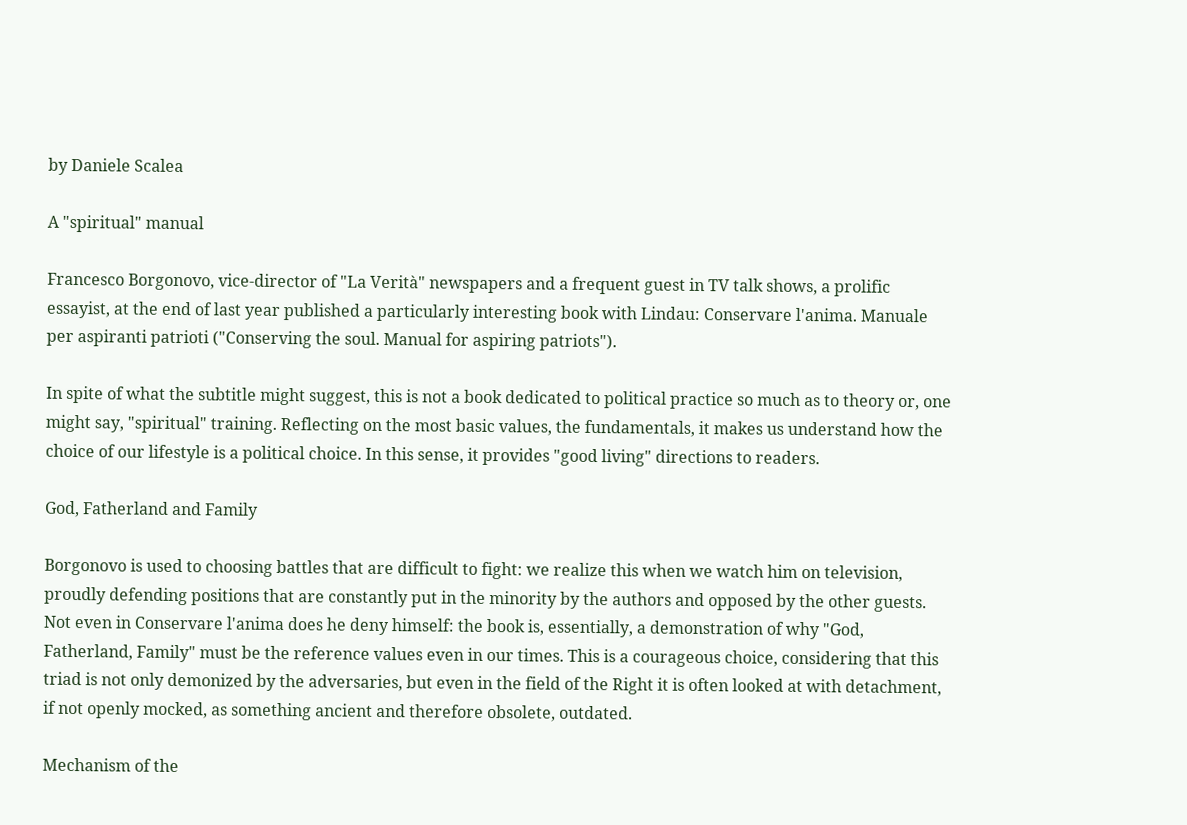by Daniele Scalea

A "spiritual" manual

Francesco Borgonovo, vice-director of "La Verità" newspapers and a frequent guest in TV talk shows, a prolific essayist, at the end of last year published a particularly interesting book with Lindau: Conservare l'anima. Manuale per aspiranti patrioti ("Conserving the soul. Manual for aspiring patriots").

In spite of what the subtitle might suggest, this is not a book dedicated to political practice so much as to theory or, one might say, "spiritual" training. Reflecting on the most basic values, the fundamentals, it makes us understand how the choice of our lifestyle is a political choice. In this sense, it provides "good living" directions to readers.

God, Fatherland and Family

Borgonovo is used to choosing battles that are difficult to fight: we realize this when we watch him on television, proudly defending positions that are constantly put in the minority by the authors and opposed by the other guests. Not even in Conservare l'anima does he deny himself: the book is, essentially, a demonstration of why "God, Fatherland, Family" must be the reference values even in our times. This is a courageous choice, considering that this triad is not only demonized by the adversaries, but even in the field of the Right it is often looked at with detachment, if not openly mocked, as something ancient and therefore obsolete, outdated.

Mechanism of the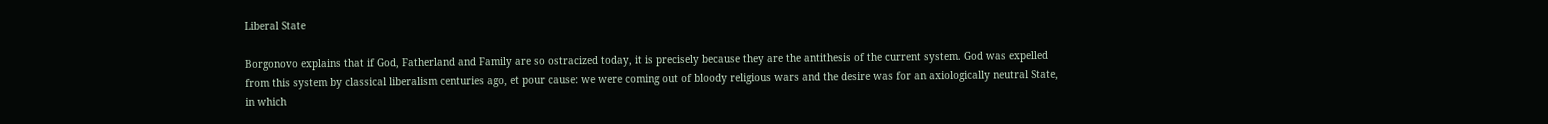Liberal State

Borgonovo explains that if God, Fatherland and Family are so ostracized today, it is precisely because they are the antithesis of the current system. God was expelled from this system by classical liberalism centuries ago, et pour cause: we were coming out of bloody religious wars and the desire was for an axiologically neutral State, in which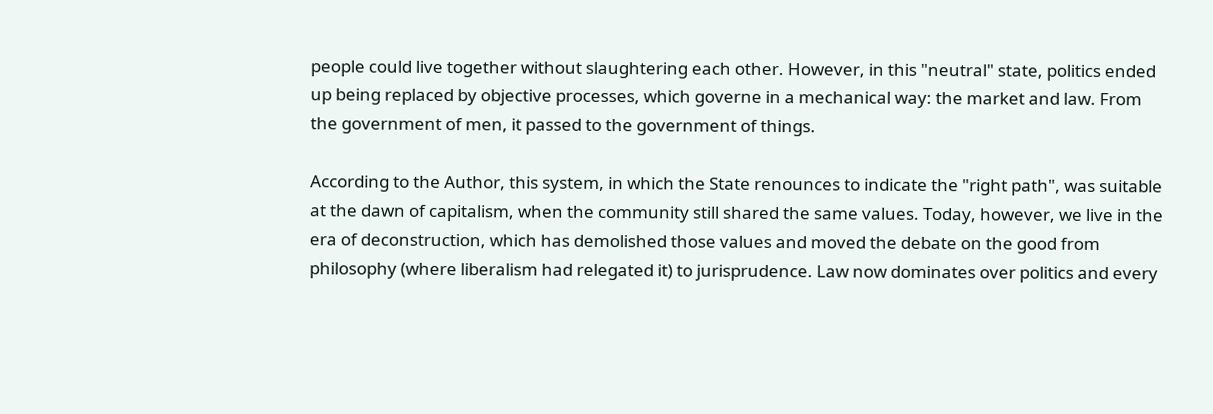people could live together without slaughtering each other. However, in this "neutral" state, politics ended up being replaced by objective processes, which governe in a mechanical way: the market and law. From the government of men, it passed to the government of things.

According to the Author, this system, in which the State renounces to indicate the "right path", was suitable at the dawn of capitalism, when the community still shared the same values. Today, however, we live in the era of deconstruction, which has demolished those values and moved the debate on the good from philosophy (where liberalism had relegated it) to jurisprudence. Law now dominates over politics and every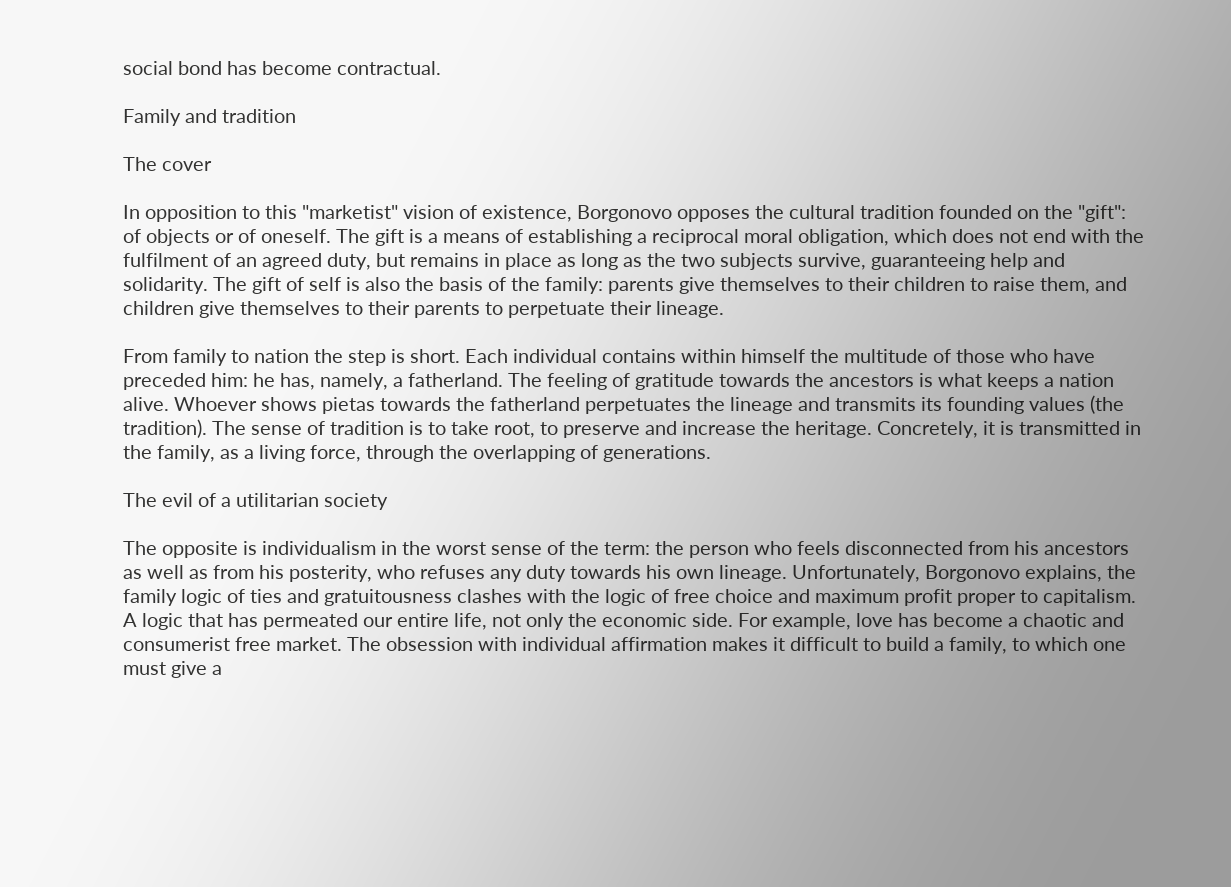social bond has become contractual.

Family and tradition

The cover

In opposition to this "marketist" vision of existence, Borgonovo opposes the cultural tradition founded on the "gift": of objects or of oneself. The gift is a means of establishing a reciprocal moral obligation, which does not end with the fulfilment of an agreed duty, but remains in place as long as the two subjects survive, guaranteeing help and solidarity. The gift of self is also the basis of the family: parents give themselves to their children to raise them, and children give themselves to their parents to perpetuate their lineage.

From family to nation the step is short. Each individual contains within himself the multitude of those who have preceded him: he has, namely, a fatherland. The feeling of gratitude towards the ancestors is what keeps a nation alive. Whoever shows pietas towards the fatherland perpetuates the lineage and transmits its founding values (the tradition). The sense of tradition is to take root, to preserve and increase the heritage. Concretely, it is transmitted in the family, as a living force, through the overlapping of generations.

The evil of a utilitarian society

The opposite is individualism in the worst sense of the term: the person who feels disconnected from his ancestors as well as from his posterity, who refuses any duty towards his own lineage. Unfortunately, Borgonovo explains, the family logic of ties and gratuitousness clashes with the logic of free choice and maximum profit proper to capitalism. A logic that has permeated our entire life, not only the economic side. For example, love has become a chaotic and consumerist free market. The obsession with individual affirmation makes it difficult to build a family, to which one must give a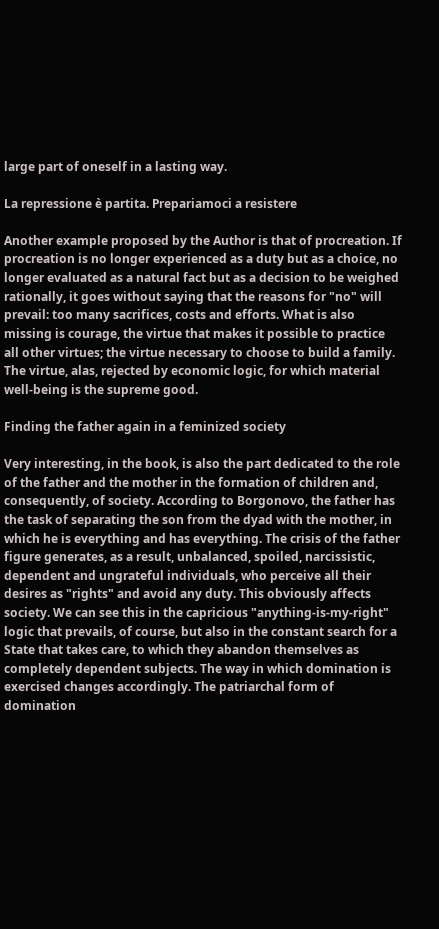large part of oneself in a lasting way.

La repressione è partita. Prepariamoci a resistere

Another example proposed by the Author is that of procreation. If procreation is no longer experienced as a duty but as a choice, no longer evaluated as a natural fact but as a decision to be weighed rationally, it goes without saying that the reasons for "no" will prevail: too many sacrifices, costs and efforts. What is also missing is courage, the virtue that makes it possible to practice all other virtues; the virtue necessary to choose to build a family. The virtue, alas, rejected by economic logic, for which material well-being is the supreme good.

Finding the father again in a feminized society

Very interesting, in the book, is also the part dedicated to the role of the father and the mother in the formation of children and, consequently, of society. According to Borgonovo, the father has the task of separating the son from the dyad with the mother, in which he is everything and has everything. The crisis of the father figure generates, as a result, unbalanced, spoiled, narcissistic, dependent and ungrateful individuals, who perceive all their desires as "rights" and avoid any duty. This obviously affects society. We can see this in the capricious "anything-is-my-right" logic that prevails, of course, but also in the constant search for a State that takes care, to which they abandon themselves as completely dependent subjects. The way in which domination is exercised changes accordingly. The patriarchal form of domination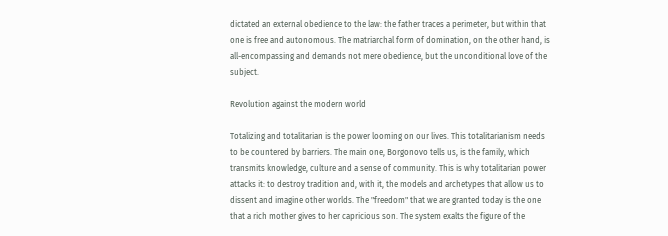dictated an external obedience to the law: the father traces a perimeter, but within that one is free and autonomous. The matriarchal form of domination, on the other hand, is all-encompassing and demands not mere obedience, but the unconditional love of the subject.

Revolution against the modern world

Totalizing and totalitarian is the power looming on our lives. This totalitarianism needs to be countered by barriers. The main one, Borgonovo tells us, is the family, which transmits knowledge, culture and a sense of community. This is why totalitarian power attacks it: to destroy tradition and, with it, the models and archetypes that allow us to dissent and imagine other worlds. The "freedom" that we are granted today is the one that a rich mother gives to her capricious son. The system exalts the figure of the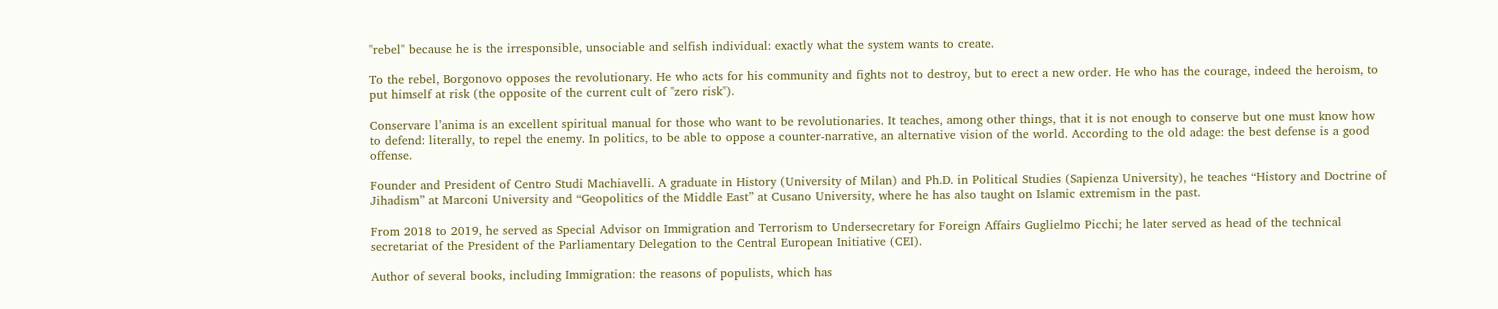"rebel" because he is the irresponsible, unsociable and selfish individual: exactly what the system wants to create.

To the rebel, Borgonovo opposes the revolutionary. He who acts for his community and fights not to destroy, but to erect a new order. He who has the courage, indeed the heroism, to put himself at risk (the opposite of the current cult of "zero risk").

Conservare l’anima is an excellent spiritual manual for those who want to be revolutionaries. It teaches, among other things, that it is not enough to conserve but one must know how to defend: literally, to repel the enemy. In politics, to be able to oppose a counter-narrative, an alternative vision of the world. According to the old adage: the best defense is a good offense.

Founder and President of Centro Studi Machiavelli. A graduate in History (University of Milan) and Ph.D. in Political Studies (Sapienza University), he teaches “History and Doctrine of Jihadism” at Marconi University and “Geopolitics of the Middle East” at Cusano University, where he has also taught on Islamic extremism in the past.

From 2018 to 2019, he served as Special Advisor on Immigration and Terrorism to Undersecretary for Foreign Affairs Guglielmo Picchi; he later served as head of the technical secretariat of the President of the Parliamentary Delegation to the Central European Initiative (CEI).

Author of several books, including Immigration: the reasons of populists, which has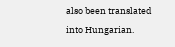also been translated into Hungarian.